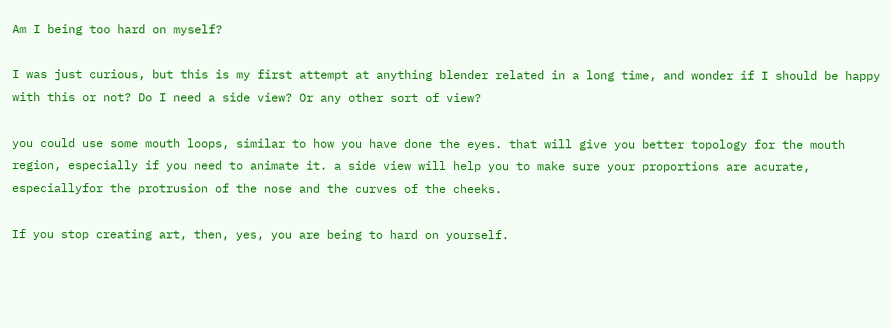Am I being too hard on myself?

I was just curious, but this is my first attempt at anything blender related in a long time, and wonder if I should be happy with this or not? Do I need a side view? Or any other sort of view?

you could use some mouth loops, similar to how you have done the eyes. that will give you better topology for the mouth region, especially if you need to animate it. a side view will help you to make sure your proportions are acurate, especiallyfor the protrusion of the nose and the curves of the cheeks.

If you stop creating art, then, yes, you are being to hard on yourself.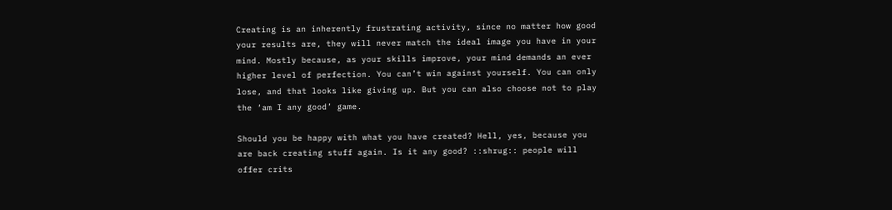Creating is an inherently frustrating activity, since no matter how good your results are, they will never match the ideal image you have in your mind. Mostly because, as your skills improve, your mind demands an ever higher level of perfection. You can’t win against yourself. You can only lose, and that looks like giving up. But you can also choose not to play the ‘am I any good’ game.

Should you be happy with what you have created? Hell, yes, because you are back creating stuff again. Is it any good? ::shrug:: people will offer crits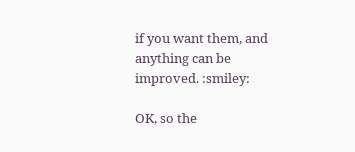if you want them, and anything can be improved. :smiley:

OK, so the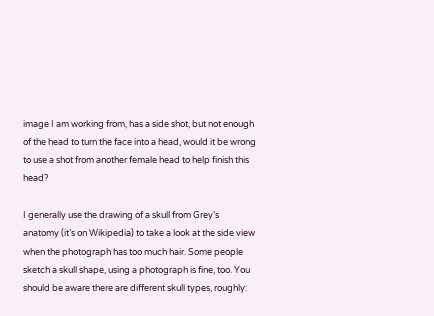image I am working from, has a side shot, but not enough of the head to turn the face into a head, would it be wrong to use a shot from another female head to help finish this head?

I generally use the drawing of a skull from Grey’s anatomy (it’s on Wikipedia) to take a look at the side view when the photograph has too much hair. Some people sketch a skull shape, using a photograph is fine, too. You should be aware there are different skull types, roughly: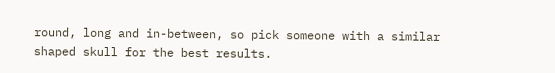round, long and in-between, so pick someone with a similar shaped skull for the best results.